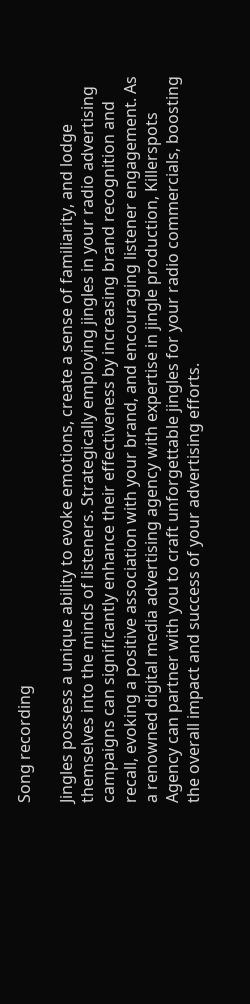Song recording

Jingles possess a unique ability to evoke emotions, create a sense of familiarity, and lodge themselves into the minds of listeners. Strategically employing jingles in your radio advertising campaigns can significantly enhance their effectiveness by increasing brand recognition and recall, evoking a positive association with your brand, and encouraging listener engagement. As a renowned digital media advertising agency with expertise in jingle production, Killerspots Agency can partner with you to craft unforgettable jingles for your radio commercials, boosting the overall impact and success of your advertising efforts.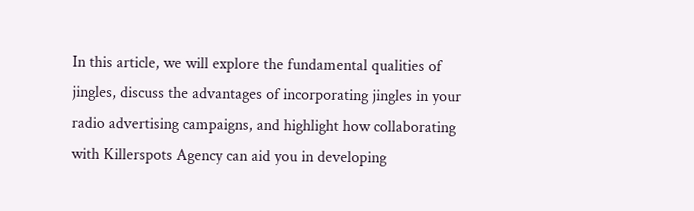In this article, we will explore the fundamental qualities of jingles, discuss the advantages of incorporating jingles in your radio advertising campaigns, and highlight how collaborating with Killerspots Agency can aid you in developing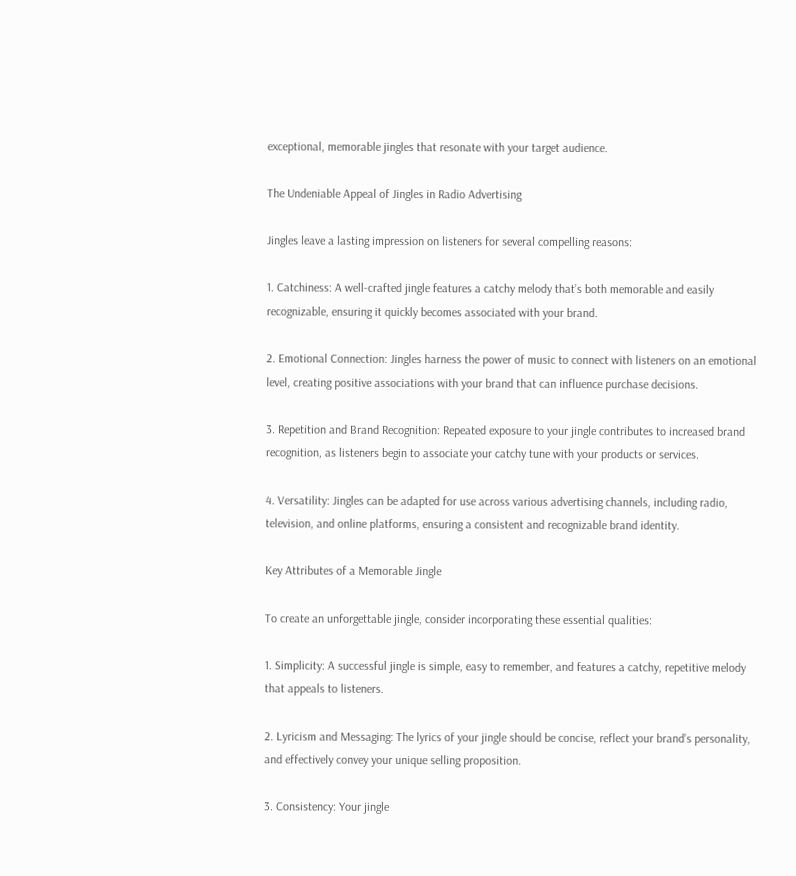exceptional, memorable jingles that resonate with your target audience.

The Undeniable Appeal of Jingles in Radio Advertising

Jingles leave a lasting impression on listeners for several compelling reasons:

1. Catchiness: A well-crafted jingle features a catchy melody that’s both memorable and easily recognizable, ensuring it quickly becomes associated with your brand.

2. Emotional Connection: Jingles harness the power of music to connect with listeners on an emotional level, creating positive associations with your brand that can influence purchase decisions.

3. Repetition and Brand Recognition: Repeated exposure to your jingle contributes to increased brand recognition, as listeners begin to associate your catchy tune with your products or services.

4. Versatility: Jingles can be adapted for use across various advertising channels, including radio, television, and online platforms, ensuring a consistent and recognizable brand identity.

Key Attributes of a Memorable Jingle

To create an unforgettable jingle, consider incorporating these essential qualities:

1. Simplicity: A successful jingle is simple, easy to remember, and features a catchy, repetitive melody that appeals to listeners.

2. Lyricism and Messaging: The lyrics of your jingle should be concise, reflect your brand’s personality, and effectively convey your unique selling proposition.

3. Consistency: Your jingle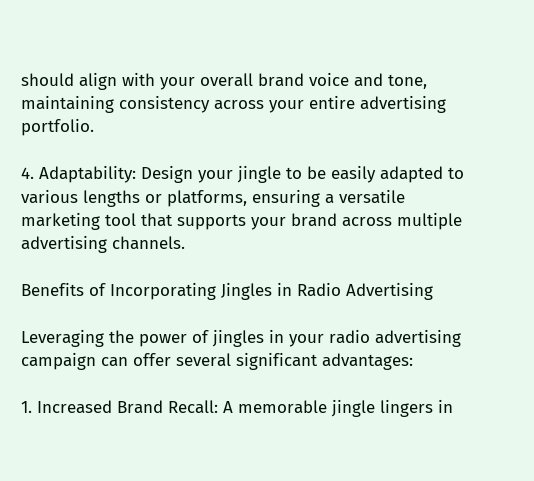should align with your overall brand voice and tone, maintaining consistency across your entire advertising portfolio.

4. Adaptability: Design your jingle to be easily adapted to various lengths or platforms, ensuring a versatile marketing tool that supports your brand across multiple advertising channels.

Benefits of Incorporating Jingles in Radio Advertising

Leveraging the power of jingles in your radio advertising campaign can offer several significant advantages:

1. Increased Brand Recall: A memorable jingle lingers in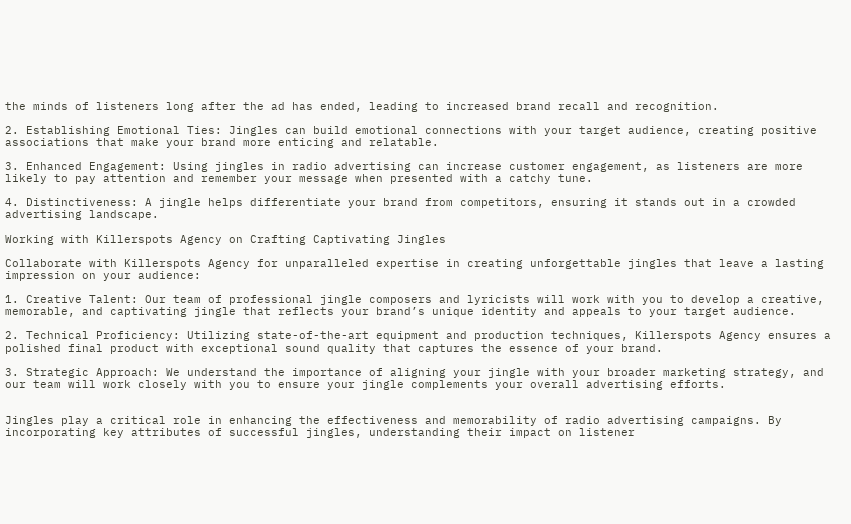the minds of listeners long after the ad has ended, leading to increased brand recall and recognition.

2. Establishing Emotional Ties: Jingles can build emotional connections with your target audience, creating positive associations that make your brand more enticing and relatable.

3. Enhanced Engagement: Using jingles in radio advertising can increase customer engagement, as listeners are more likely to pay attention and remember your message when presented with a catchy tune.

4. Distinctiveness: A jingle helps differentiate your brand from competitors, ensuring it stands out in a crowded advertising landscape.

Working with Killerspots Agency on Crafting Captivating Jingles

Collaborate with Killerspots Agency for unparalleled expertise in creating unforgettable jingles that leave a lasting impression on your audience:

1. Creative Talent: Our team of professional jingle composers and lyricists will work with you to develop a creative, memorable, and captivating jingle that reflects your brand’s unique identity and appeals to your target audience.

2. Technical Proficiency: Utilizing state-of-the-art equipment and production techniques, Killerspots Agency ensures a polished final product with exceptional sound quality that captures the essence of your brand.

3. Strategic Approach: We understand the importance of aligning your jingle with your broader marketing strategy, and our team will work closely with you to ensure your jingle complements your overall advertising efforts.


Jingles play a critical role in enhancing the effectiveness and memorability of radio advertising campaigns. By incorporating key attributes of successful jingles, understanding their impact on listener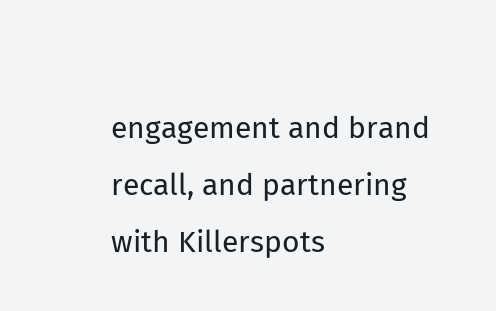engagement and brand recall, and partnering with Killerspots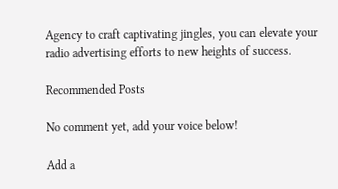Agency to craft captivating jingles, you can elevate your radio advertising efforts to new heights of success.

Recommended Posts

No comment yet, add your voice below!

Add a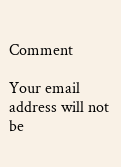Comment

Your email address will not be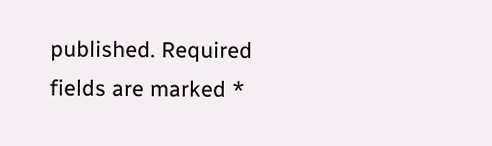published. Required fields are marked *